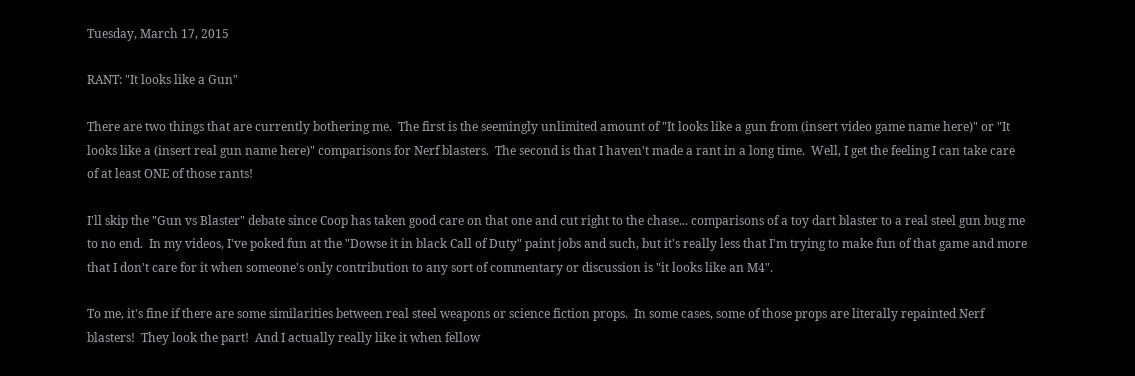Tuesday, March 17, 2015

RANT: "It looks like a Gun"

There are two things that are currently bothering me.  The first is the seemingly unlimited amount of "It looks like a gun from (insert video game name here)" or "It looks like a (insert real gun name here)" comparisons for Nerf blasters.  The second is that I haven't made a rant in a long time.  Well, I get the feeling I can take care of at least ONE of those rants!

I'll skip the "Gun vs Blaster" debate since Coop has taken good care on that one and cut right to the chase... comparisons of a toy dart blaster to a real steel gun bug me to no end.  In my videos, I've poked fun at the "Dowse it in black Call of Duty" paint jobs and such, but it's really less that I'm trying to make fun of that game and more that I don't care for it when someone's only contribution to any sort of commentary or discussion is "it looks like an M4".

To me, it's fine if there are some similarities between real steel weapons or science fiction props.  In some cases, some of those props are literally repainted Nerf blasters!  They look the part!  And I actually really like it when fellow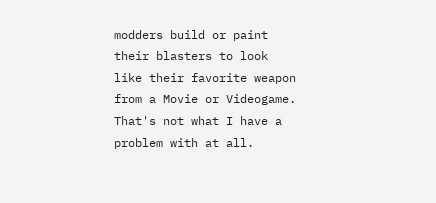modders build or paint their blasters to look like their favorite weapon from a Movie or Videogame.  That's not what I have a problem with at all.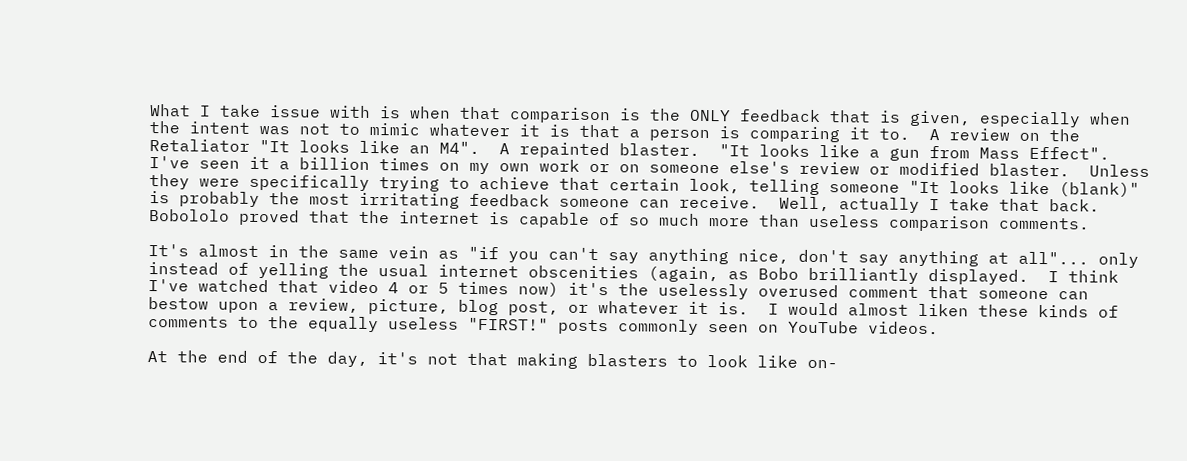What I take issue with is when that comparison is the ONLY feedback that is given, especially when the intent was not to mimic whatever it is that a person is comparing it to.  A review on the Retaliator "It looks like an M4".  A repainted blaster.  "It looks like a gun from Mass Effect".  I've seen it a billion times on my own work or on someone else's review or modified blaster.  Unless they were specifically trying to achieve that certain look, telling someone "It looks like (blank)" is probably the most irritating feedback someone can receive.  Well, actually I take that back.  Bobololo proved that the internet is capable of so much more than useless comparison comments.

It's almost in the same vein as "if you can't say anything nice, don't say anything at all"... only instead of yelling the usual internet obscenities (again, as Bobo brilliantly displayed.  I think I've watched that video 4 or 5 times now) it's the uselessly overused comment that someone can bestow upon a review, picture, blog post, or whatever it is.  I would almost liken these kinds of comments to the equally useless "FIRST!" posts commonly seen on YouTube videos.

At the end of the day, it's not that making blasters to look like on-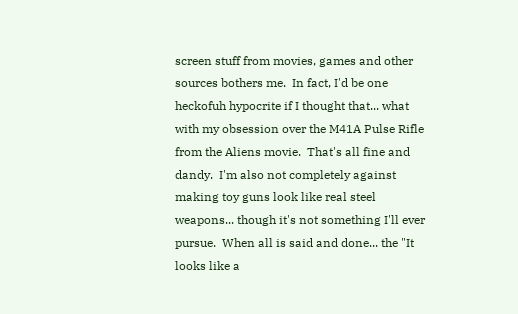screen stuff from movies, games and other sources bothers me.  In fact, I'd be one heckofuh hypocrite if I thought that... what with my obsession over the M41A Pulse Rifle from the Aliens movie.  That's all fine and dandy.  I'm also not completely against making toy guns look like real steel weapons... though it's not something I'll ever pursue.  When all is said and done... the "It looks like a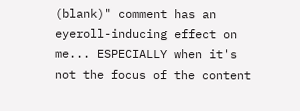(blank)" comment has an eyeroll-inducing effect on me... ESPECIALLY when it's not the focus of the content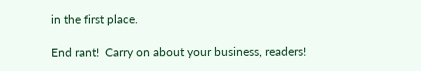in the first place.

End rant!  Carry on about your business, readers!